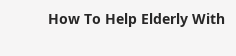How To Help Elderly With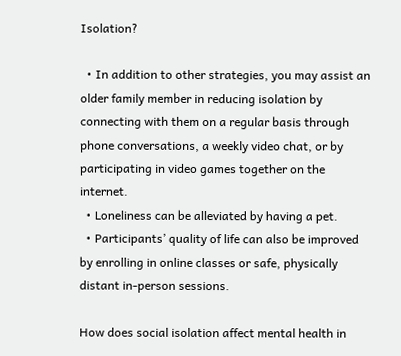Isolation?

  • In addition to other strategies, you may assist an older family member in reducing isolation by connecting with them on a regular basis through phone conversations, a weekly video chat, or by participating in video games together on the internet.
  • Loneliness can be alleviated by having a pet.
  • Participants’ quality of life can also be improved by enrolling in online classes or safe, physically distant in-person sessions.

How does social isolation affect mental health in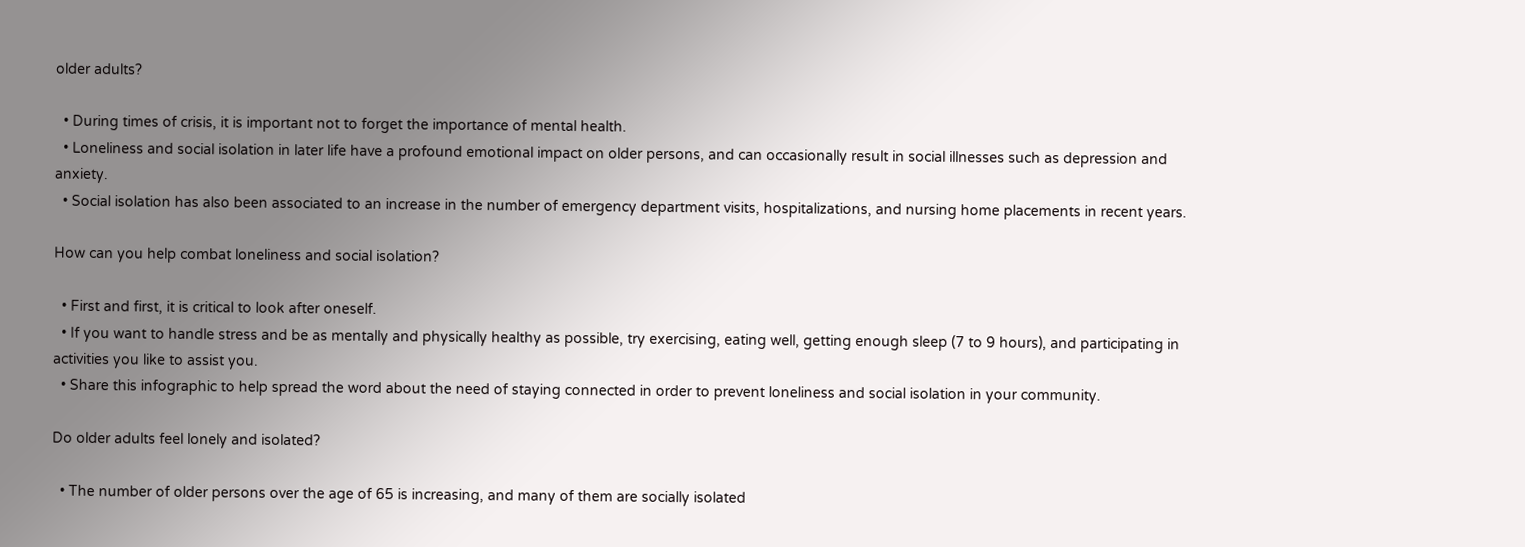older adults?

  • During times of crisis, it is important not to forget the importance of mental health.
  • Loneliness and social isolation in later life have a profound emotional impact on older persons, and can occasionally result in social illnesses such as depression and anxiety.
  • Social isolation has also been associated to an increase in the number of emergency department visits, hospitalizations, and nursing home placements in recent years.

How can you help combat loneliness and social isolation?

  • First and first, it is critical to look after oneself.
  • If you want to handle stress and be as mentally and physically healthy as possible, try exercising, eating well, getting enough sleep (7 to 9 hours), and participating in activities you like to assist you.
  • Share this infographic to help spread the word about the need of staying connected in order to prevent loneliness and social isolation in your community.

Do older adults feel lonely and isolated?

  • The number of older persons over the age of 65 is increasing, and many of them are socially isolated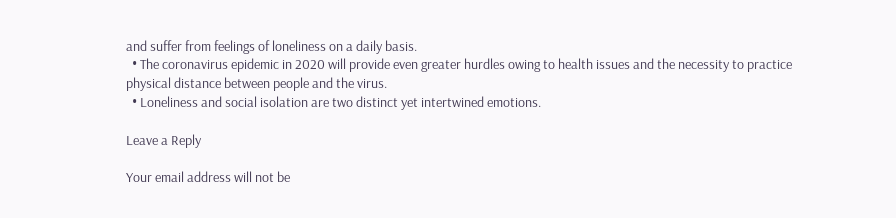and suffer from feelings of loneliness on a daily basis.
  • The coronavirus epidemic in 2020 will provide even greater hurdles owing to health issues and the necessity to practice physical distance between people and the virus.
  • Loneliness and social isolation are two distinct yet intertwined emotions.

Leave a Reply

Your email address will not be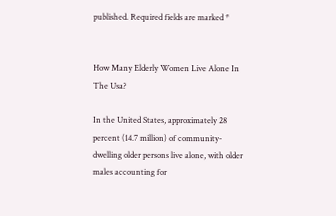published. Required fields are marked *


How Many Elderly Women Live Alone In The Usa?

In the United States, approximately 28 percent (14.7 million) of community-dwelling older persons live alone, with older males accounting for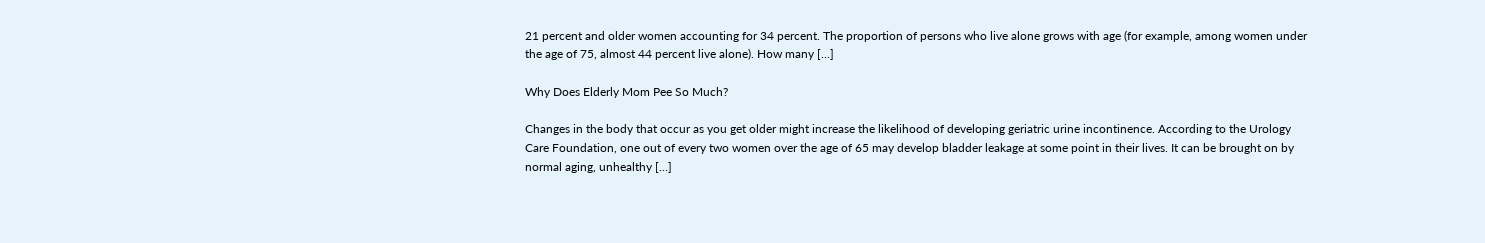21 percent and older women accounting for 34 percent. The proportion of persons who live alone grows with age (for example, among women under the age of 75, almost 44 percent live alone). How many […]

Why Does Elderly Mom Pee So Much?

Changes in the body that occur as you get older might increase the likelihood of developing geriatric urine incontinence. According to the Urology Care Foundation, one out of every two women over the age of 65 may develop bladder leakage at some point in their lives. It can be brought on by normal aging, unhealthy […]